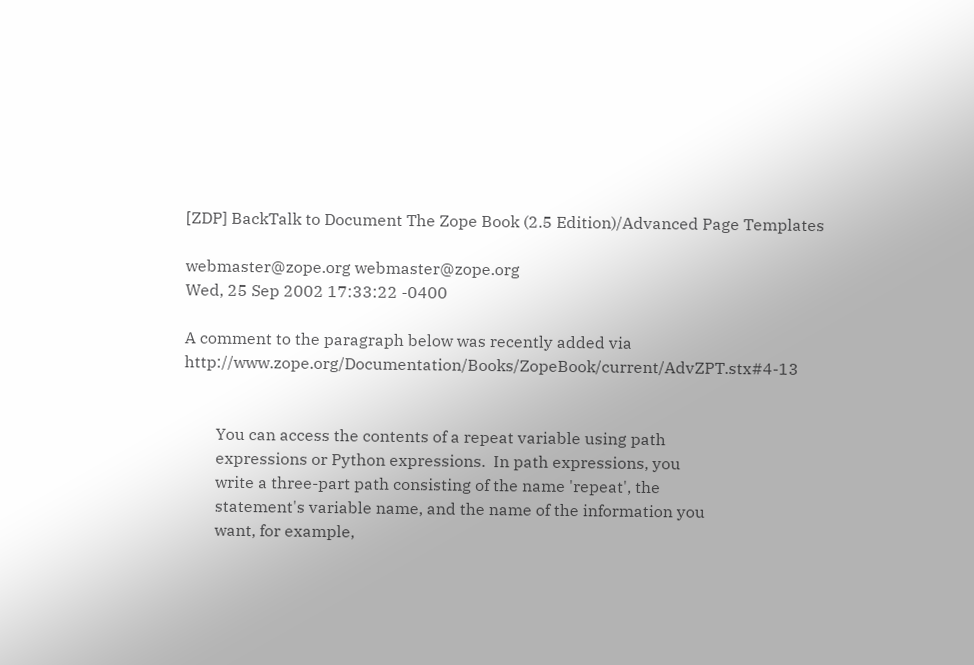[ZDP] BackTalk to Document The Zope Book (2.5 Edition)/Advanced Page Templates

webmaster@zope.org webmaster@zope.org
Wed, 25 Sep 2002 17:33:22 -0400

A comment to the paragraph below was recently added via http://www.zope.org/Documentation/Books/ZopeBook/current/AdvZPT.stx#4-13


        You can access the contents of a repeat variable using path
        expressions or Python expressions.  In path expressions, you
        write a three-part path consisting of the name 'repeat', the
        statement's variable name, and the name of the information you
        want, for example,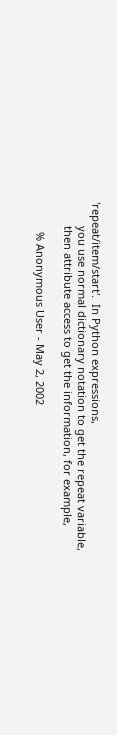'repeat/item/start'.  In Python expressions,
        you use normal dictionary notation to get the repeat variable,
        then attribute access to get the information, for example,

          % Anonymous User - May 2, 2002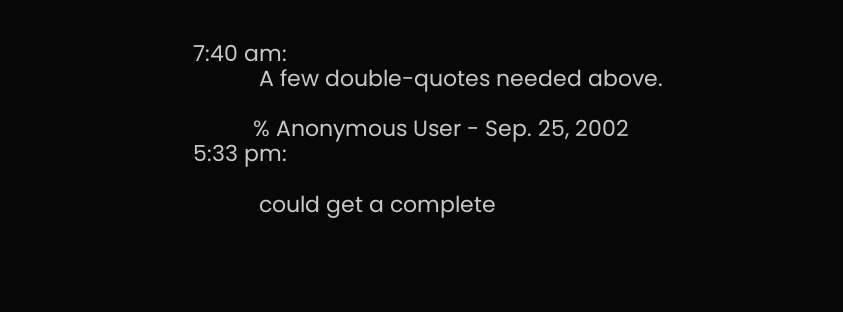7:40 am:
           A few double-quotes needed above.

          % Anonymous User - Sep. 25, 2002 5:33 pm:

           could get a complete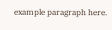example paragraph here.